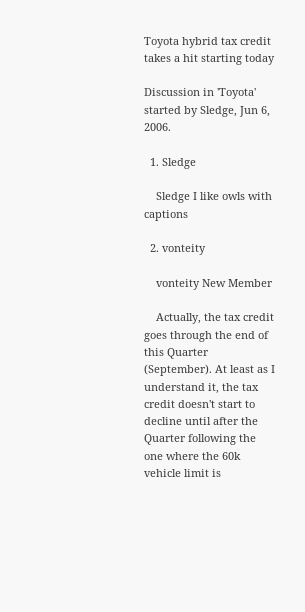Toyota hybrid tax credit takes a hit starting today

Discussion in 'Toyota' started by Sledge, Jun 6, 2006.

  1. Sledge

    Sledge I like owls with captions

  2. vonteity

    vonteity New Member

    Actually, the tax credit goes through the end of this Quarter (September). At least as I understand it, the tax credit doesn't start to decline until after the Quarter following the one where the 60k vehicle limit is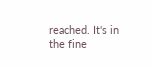reached. It's in the fine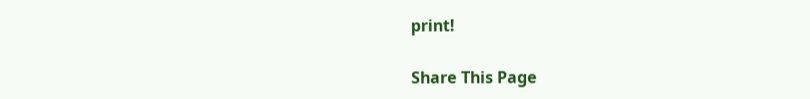print!

Share This Page